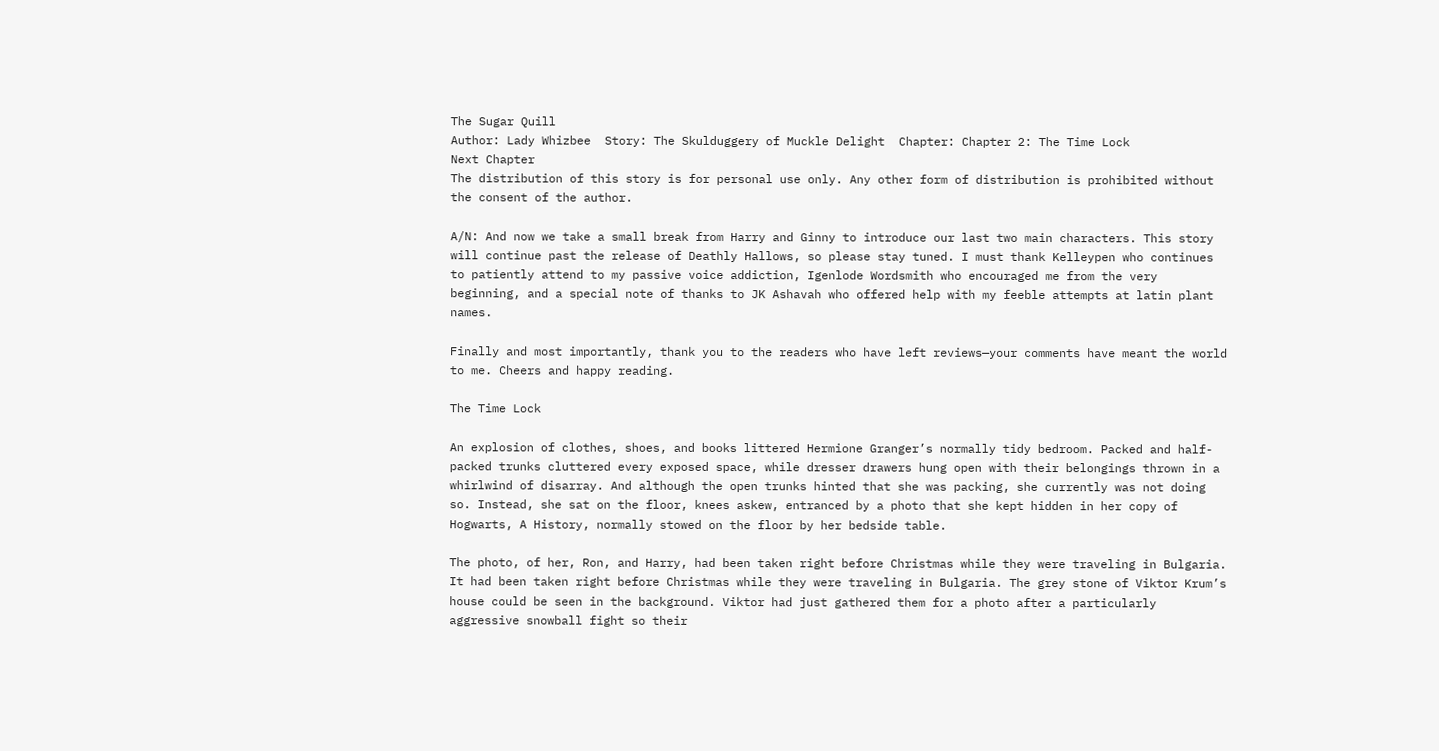The Sugar Quill
Author: Lady Whizbee  Story: The Skulduggery of Muckle Delight  Chapter: Chapter 2: The Time Lock
Next Chapter
The distribution of this story is for personal use only. Any other form of distribution is prohibited without the consent of the author.

A/N: And now we take a small break from Harry and Ginny to introduce our last two main characters. This story will continue past the release of Deathly Hallows, so please stay tuned. I must thank Kelleypen who continues to patiently attend to my passive voice addiction, Igenlode Wordsmith who encouraged me from the very beginning, and a special note of thanks to JK Ashavah who offered help with my feeble attempts at latin plant names.

Finally and most importantly, thank you to the readers who have left reviews—your comments have meant the world to me. Cheers and happy reading.

The Time Lock

An explosion of clothes, shoes, and books littered Hermione Granger’s normally tidy bedroom. Packed and half-packed trunks cluttered every exposed space, while dresser drawers hung open with their belongings thrown in a whirlwind of disarray. And although the open trunks hinted that she was packing, she currently was not doing so. Instead, she sat on the floor, knees askew, entranced by a photo that she kept hidden in her copy of Hogwarts, A History, normally stowed on the floor by her bedside table.

The photo, of her, Ron, and Harry, had been taken right before Christmas while they were traveling in Bulgaria. It had been taken right before Christmas while they were traveling in Bulgaria. The grey stone of Viktor Krum’s house could be seen in the background. Viktor had just gathered them for a photo after a particularly aggressive snowball fight so their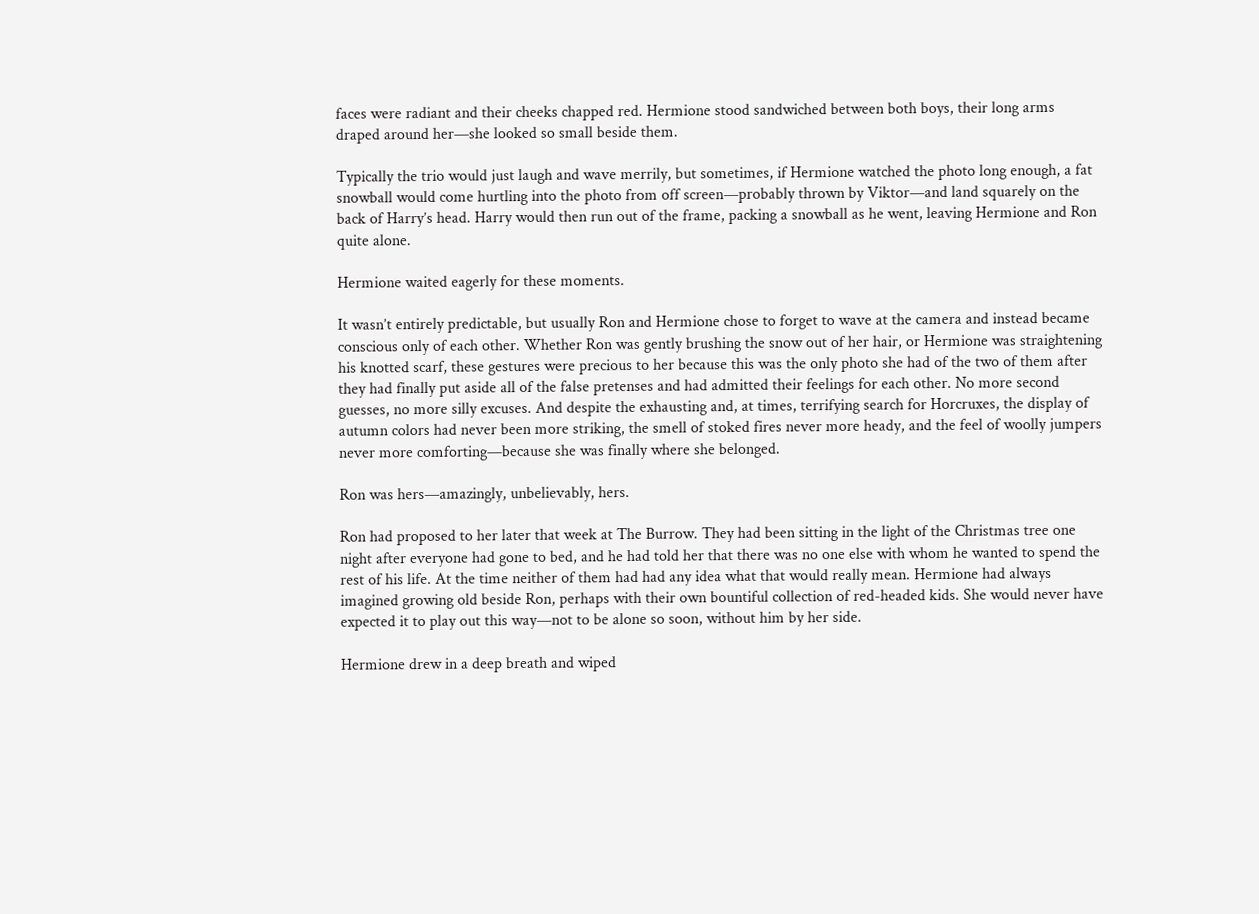faces were radiant and their cheeks chapped red. Hermione stood sandwiched between both boys, their long arms draped around her—she looked so small beside them.

Typically the trio would just laugh and wave merrily, but sometimes, if Hermione watched the photo long enough, a fat snowball would come hurtling into the photo from off screen—probably thrown by Viktor—and land squarely on the back of Harry’s head. Harry would then run out of the frame, packing a snowball as he went, leaving Hermione and Ron quite alone.

Hermione waited eagerly for these moments.

It wasn’t entirely predictable, but usually Ron and Hermione chose to forget to wave at the camera and instead became conscious only of each other. Whether Ron was gently brushing the snow out of her hair, or Hermione was straightening his knotted scarf, these gestures were precious to her because this was the only photo she had of the two of them after they had finally put aside all of the false pretenses and had admitted their feelings for each other. No more second guesses, no more silly excuses. And despite the exhausting and, at times, terrifying search for Horcruxes, the display of autumn colors had never been more striking, the smell of stoked fires never more heady, and the feel of woolly jumpers never more comforting—because she was finally where she belonged.

Ron was hers—amazingly, unbelievably, hers.

Ron had proposed to her later that week at The Burrow. They had been sitting in the light of the Christmas tree one night after everyone had gone to bed, and he had told her that there was no one else with whom he wanted to spend the rest of his life. At the time neither of them had had any idea what that would really mean. Hermione had always imagined growing old beside Ron, perhaps with their own bountiful collection of red-headed kids. She would never have expected it to play out this way—not to be alone so soon, without him by her side.

Hermione drew in a deep breath and wiped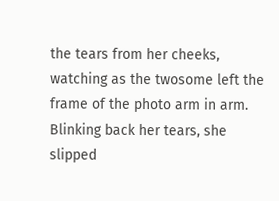the tears from her cheeks, watching as the twosome left the frame of the photo arm in arm. Blinking back her tears, she slipped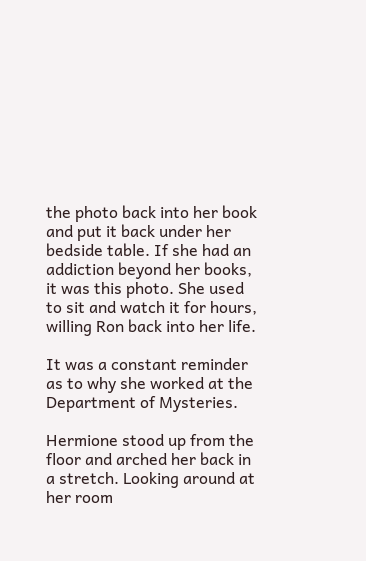the photo back into her book and put it back under her bedside table. If she had an addiction beyond her books, it was this photo. She used to sit and watch it for hours, willing Ron back into her life.

It was a constant reminder as to why she worked at the Department of Mysteries.

Hermione stood up from the floor and arched her back in a stretch. Looking around at her room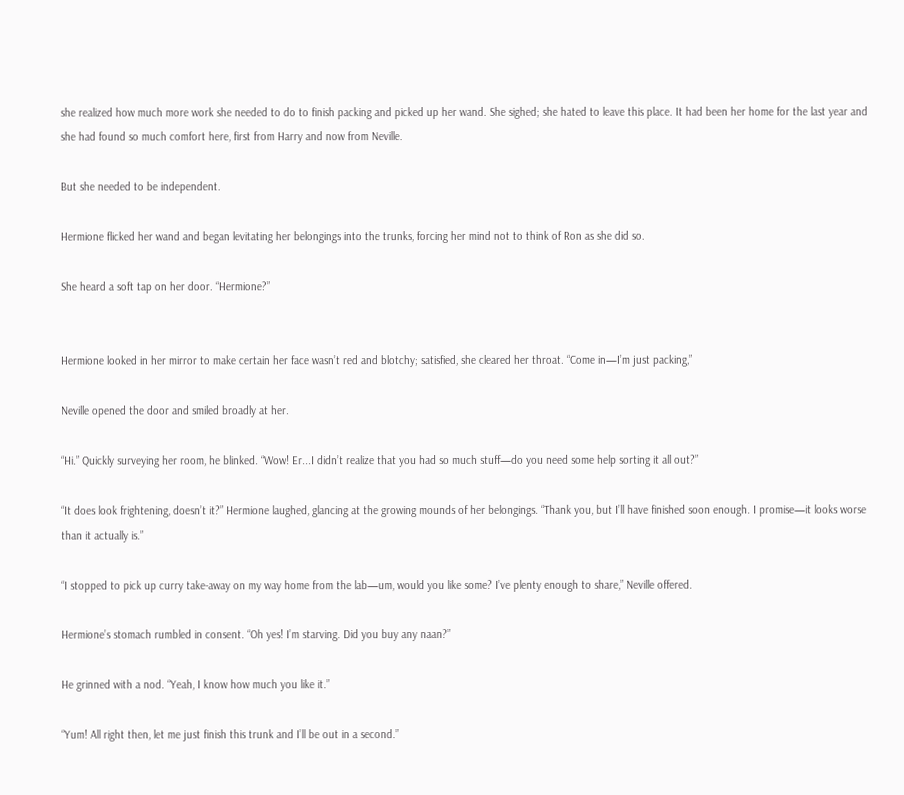she realized how much more work she needed to do to finish packing and picked up her wand. She sighed; she hated to leave this place. It had been her home for the last year and she had found so much comfort here, first from Harry and now from Neville.

But she needed to be independent.

Hermione flicked her wand and began levitating her belongings into the trunks, forcing her mind not to think of Ron as she did so.

She heard a soft tap on her door. “Hermione?”


Hermione looked in her mirror to make certain her face wasn’t red and blotchy; satisfied, she cleared her throat. “Come in—I’m just packing,”

Neville opened the door and smiled broadly at her.

“Hi.” Quickly surveying her room, he blinked. “Wow! Er...I didn’t realize that you had so much stuff—do you need some help sorting it all out?”

“It does look frightening, doesn’t it?” Hermione laughed, glancing at the growing mounds of her belongings. “Thank you, but I’ll have finished soon enough. I promise—it looks worse than it actually is.”

“I stopped to pick up curry take-away on my way home from the lab—um, would you like some? I’ve plenty enough to share,” Neville offered.

Hermione’s stomach rumbled in consent. “Oh yes! I’m starving. Did you buy any naan?”

He grinned with a nod. “Yeah, I know how much you like it.”

“Yum! All right then, let me just finish this trunk and I’ll be out in a second.”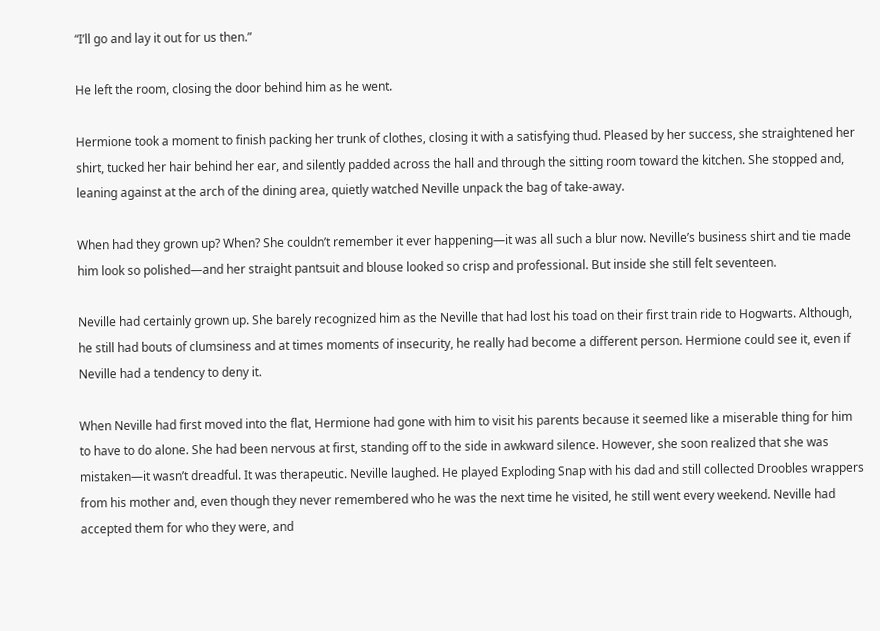“I’ll go and lay it out for us then.”

He left the room, closing the door behind him as he went.

Hermione took a moment to finish packing her trunk of clothes, closing it with a satisfying thud. Pleased by her success, she straightened her shirt, tucked her hair behind her ear, and silently padded across the hall and through the sitting room toward the kitchen. She stopped and, leaning against at the arch of the dining area, quietly watched Neville unpack the bag of take-away.

When had they grown up? When? She couldn’t remember it ever happening—it was all such a blur now. Neville’s business shirt and tie made him look so polished—and her straight pantsuit and blouse looked so crisp and professional. But inside she still felt seventeen.

Neville had certainly grown up. She barely recognized him as the Neville that had lost his toad on their first train ride to Hogwarts. Although, he still had bouts of clumsiness and at times moments of insecurity, he really had become a different person. Hermione could see it, even if Neville had a tendency to deny it.

When Neville had first moved into the flat, Hermione had gone with him to visit his parents because it seemed like a miserable thing for him to have to do alone. She had been nervous at first, standing off to the side in awkward silence. However, she soon realized that she was mistaken—it wasn’t dreadful. It was therapeutic. Neville laughed. He played Exploding Snap with his dad and still collected Droobles wrappers from his mother and, even though they never remembered who he was the next time he visited, he still went every weekend. Neville had accepted them for who they were, and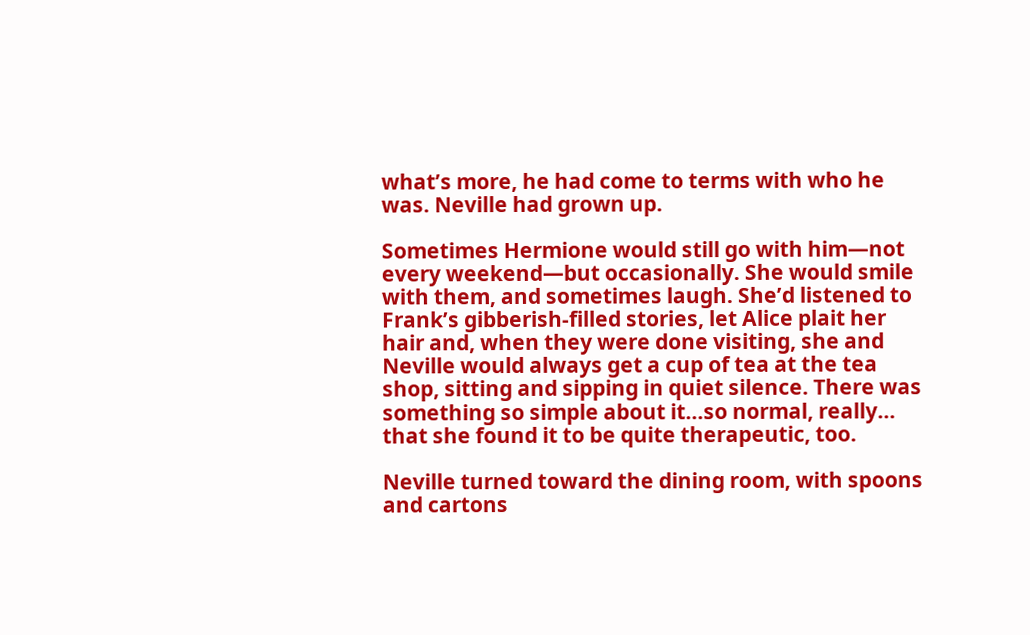what’s more, he had come to terms with who he was. Neville had grown up.

Sometimes Hermione would still go with him—not every weekend—but occasionally. She would smile with them, and sometimes laugh. She’d listened to Frank’s gibberish-filled stories, let Alice plait her hair and, when they were done visiting, she and Neville would always get a cup of tea at the tea shop, sitting and sipping in quiet silence. There was something so simple about it…so normal, really… that she found it to be quite therapeutic, too.

Neville turned toward the dining room, with spoons and cartons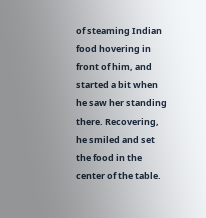of steaming Indian food hovering in front of him, and started a bit when he saw her standing there. Recovering, he smiled and set the food in the center of the table.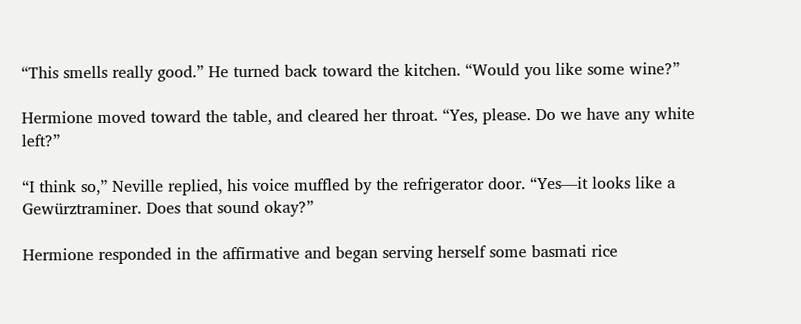“This smells really good.” He turned back toward the kitchen. “Would you like some wine?”

Hermione moved toward the table, and cleared her throat. “Yes, please. Do we have any white left?”

“I think so,” Neville replied, his voice muffled by the refrigerator door. “Yes—it looks like a Gewürztraminer. Does that sound okay?”

Hermione responded in the affirmative and began serving herself some basmati rice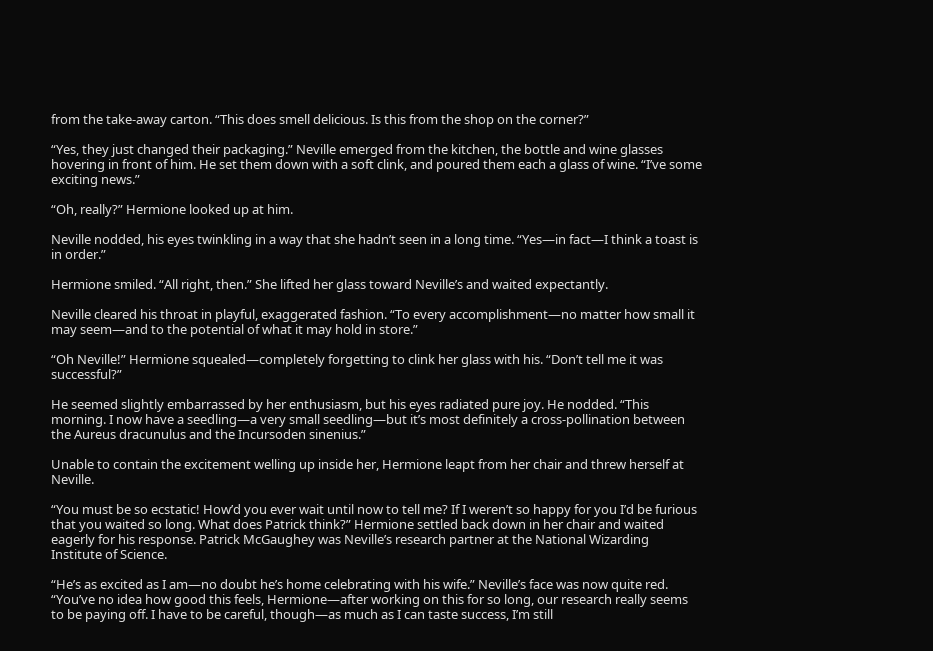from the take-away carton. “This does smell delicious. Is this from the shop on the corner?”

“Yes, they just changed their packaging.” Neville emerged from the kitchen, the bottle and wine glasses hovering in front of him. He set them down with a soft clink, and poured them each a glass of wine. “I’ve some exciting news.”

“Oh, really?” Hermione looked up at him.

Neville nodded, his eyes twinkling in a way that she hadn’t seen in a long time. “Yes—in fact—I think a toast is in order.”

Hermione smiled. “All right, then.” She lifted her glass toward Neville’s and waited expectantly.

Neville cleared his throat in playful, exaggerated fashion. “To every accomplishment—no matter how small it may seem—and to the potential of what it may hold in store.”

“Oh Neville!” Hermione squealed—completely forgetting to clink her glass with his. “Don’t tell me it was successful?”

He seemed slightly embarrassed by her enthusiasm, but his eyes radiated pure joy. He nodded. “This morning. I now have a seedling—a very small seedling—but it’s most definitely a cross-pollination between the Aureus dracunulus and the Incursoden sinenius.”

Unable to contain the excitement welling up inside her, Hermione leapt from her chair and threw herself at Neville.

“You must be so ecstatic! How’d you ever wait until now to tell me? If I weren’t so happy for you I’d be furious that you waited so long. What does Patrick think?” Hermione settled back down in her chair and waited eagerly for his response. Patrick McGaughey was Neville’s research partner at the National Wizarding Institute of Science.

“He’s as excited as I am—no doubt he’s home celebrating with his wife.” Neville’s face was now quite red. “You’ve no idea how good this feels, Hermione—after working on this for so long, our research really seems to be paying off. I have to be careful, though—as much as I can taste success, I’m still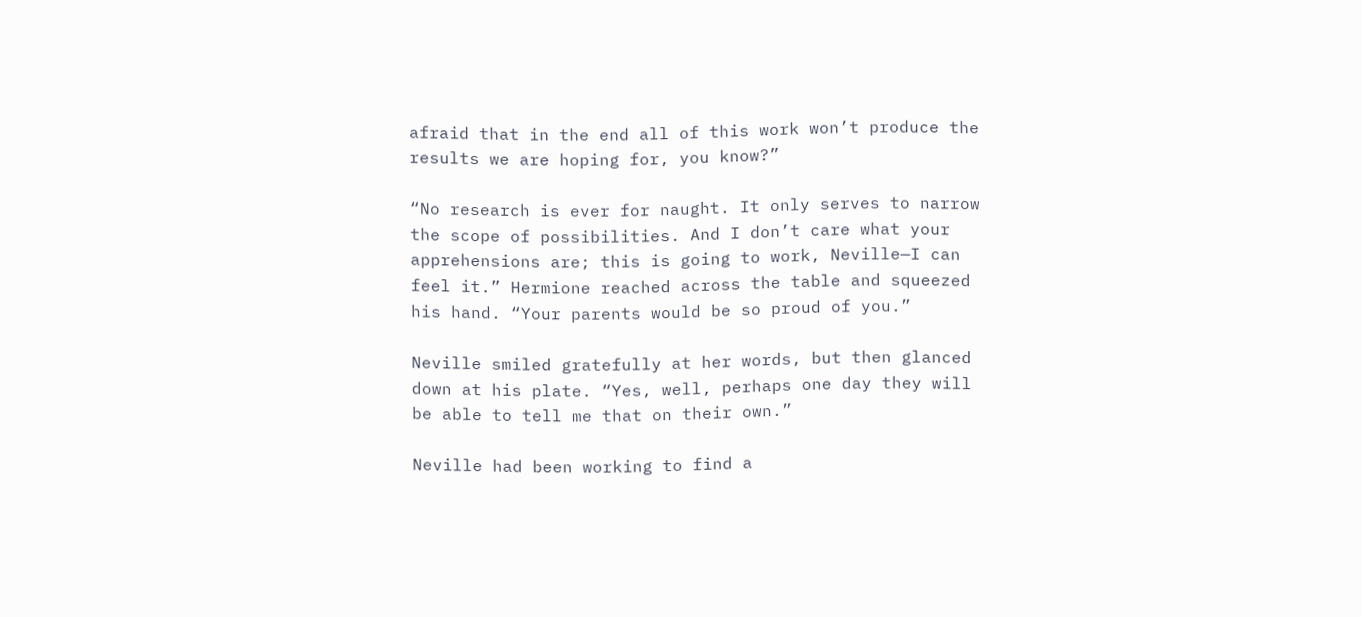afraid that in the end all of this work won’t produce the results we are hoping for, you know?”

“No research is ever for naught. It only serves to narrow the scope of possibilities. And I don’t care what your apprehensions are; this is going to work, Neville—I can feel it.” Hermione reached across the table and squeezed his hand. “Your parents would be so proud of you.”

Neville smiled gratefully at her words, but then glanced down at his plate. “Yes, well, perhaps one day they will be able to tell me that on their own.”

Neville had been working to find a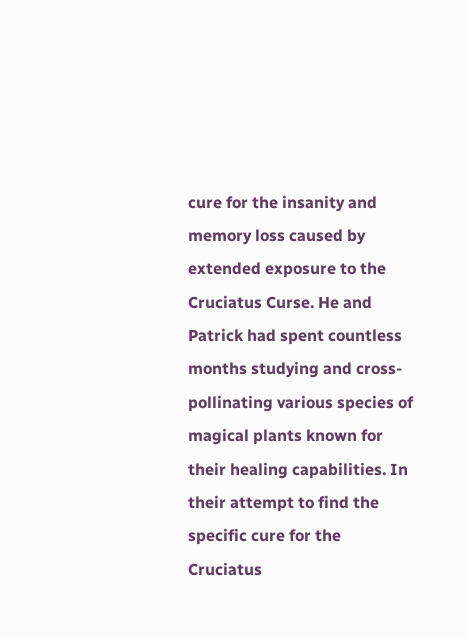cure for the insanity and memory loss caused by extended exposure to the Cruciatus Curse. He and Patrick had spent countless months studying and cross-pollinating various species of magical plants known for their healing capabilities. In their attempt to find the specific cure for the Cruciatus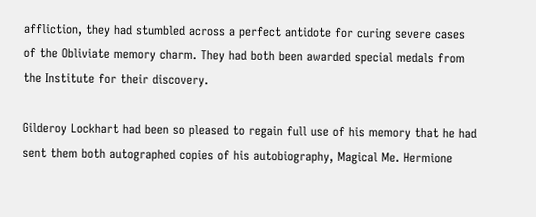affliction, they had stumbled across a perfect antidote for curing severe cases of the Obliviate memory charm. They had both been awarded special medals from the Institute for their discovery.

Gilderoy Lockhart had been so pleased to regain full use of his memory that he had sent them both autographed copies of his autobiography, Magical Me. Hermione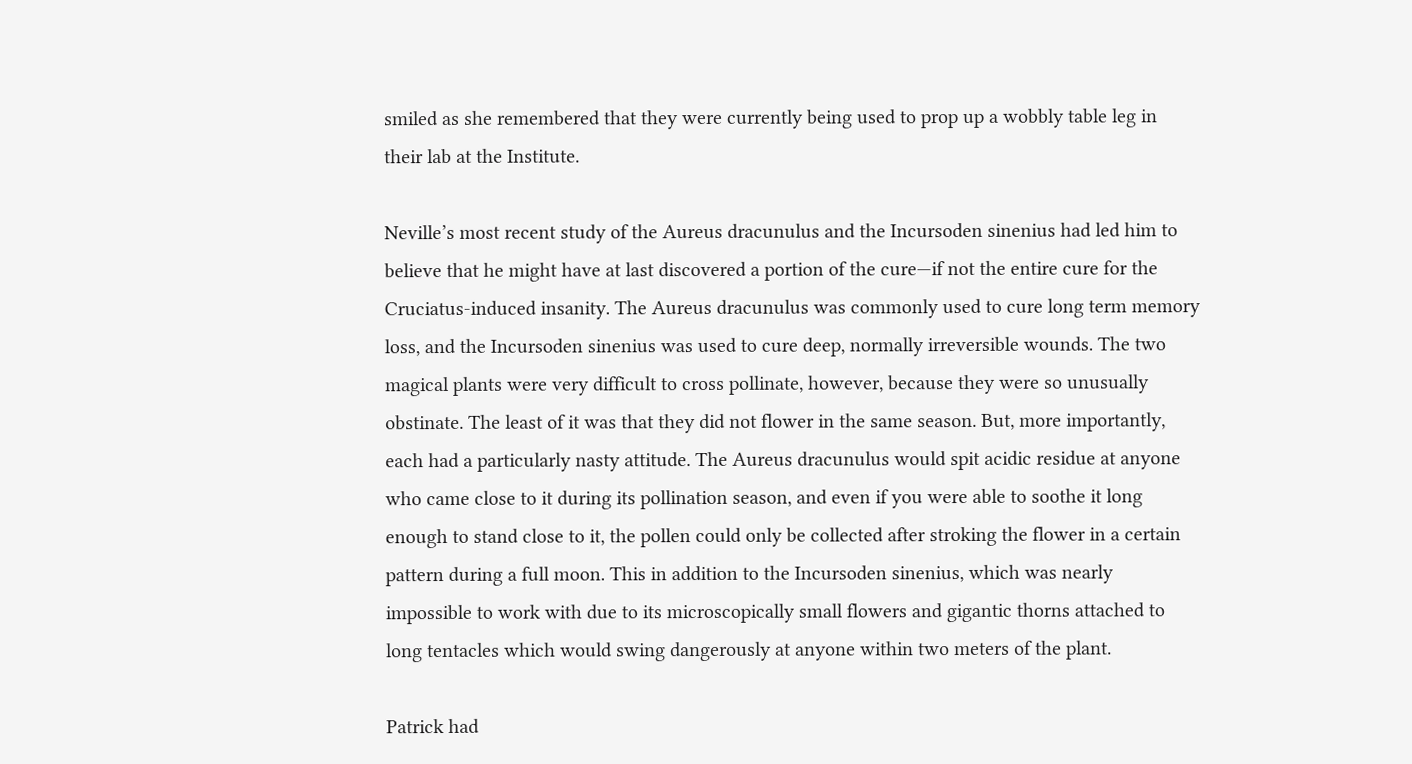smiled as she remembered that they were currently being used to prop up a wobbly table leg in their lab at the Institute.

Neville’s most recent study of the Aureus dracunulus and the Incursoden sinenius had led him to believe that he might have at last discovered a portion of the cure—if not the entire cure for the Cruciatus-induced insanity. The Aureus dracunulus was commonly used to cure long term memory loss, and the Incursoden sinenius was used to cure deep, normally irreversible wounds. The two magical plants were very difficult to cross pollinate, however, because they were so unusually obstinate. The least of it was that they did not flower in the same season. But, more importantly, each had a particularly nasty attitude. The Aureus dracunulus would spit acidic residue at anyone who came close to it during its pollination season, and even if you were able to soothe it long enough to stand close to it, the pollen could only be collected after stroking the flower in a certain pattern during a full moon. This in addition to the Incursoden sinenius, which was nearly impossible to work with due to its microscopically small flowers and gigantic thorns attached to long tentacles which would swing dangerously at anyone within two meters of the plant.

Patrick had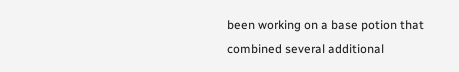been working on a base potion that combined several additional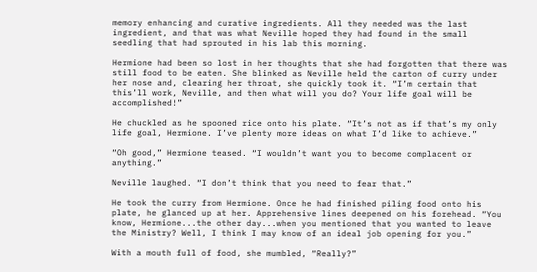memory enhancing and curative ingredients. All they needed was the last ingredient, and that was what Neville hoped they had found in the small seedling that had sprouted in his lab this morning.

Hermione had been so lost in her thoughts that she had forgotten that there was still food to be eaten. She blinked as Neville held the carton of curry under her nose and, clearing her throat, she quickly took it. “I’m certain that this’ll work, Neville, and then what will you do? Your life goal will be accomplished!”

He chuckled as he spooned rice onto his plate. “It’s not as if that’s my only life goal, Hermione. I’ve plenty more ideas on what I’d like to achieve.”

“Oh good,” Hermione teased. “I wouldn’t want you to become complacent or anything.”

Neville laughed. “I don’t think that you need to fear that.”

He took the curry from Hermione. Once he had finished piling food onto his plate, he glanced up at her. Apprehensive lines deepened on his forehead. “You know, Hermione...the other day...when you mentioned that you wanted to leave the Ministry? Well, I think I may know of an ideal job opening for you.”

With a mouth full of food, she mumbled, “Really?”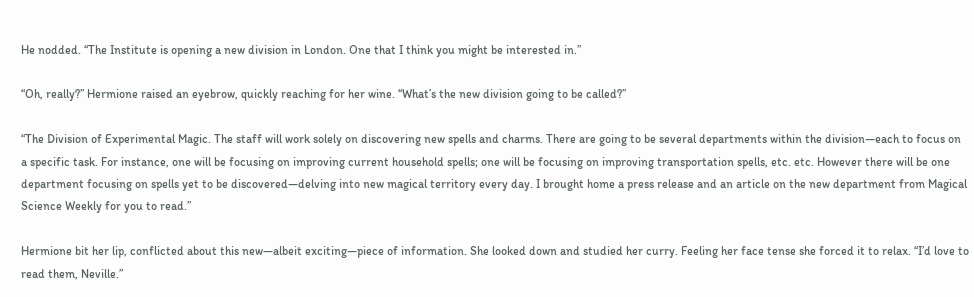He nodded. “The Institute is opening a new division in London. One that I think you might be interested in.”

“Oh, really?” Hermione raised an eyebrow, quickly reaching for her wine. “What’s the new division going to be called?”

“The Division of Experimental Magic. The staff will work solely on discovering new spells and charms. There are going to be several departments within the division—each to focus on a specific task. For instance, one will be focusing on improving current household spells; one will be focusing on improving transportation spells, etc. etc. However there will be one department focusing on spells yet to be discovered—delving into new magical territory every day. I brought home a press release and an article on the new department from Magical Science Weekly for you to read.”

Hermione bit her lip, conflicted about this new—albeit exciting—piece of information. She looked down and studied her curry. Feeling her face tense she forced it to relax. “I’d love to read them, Neville.”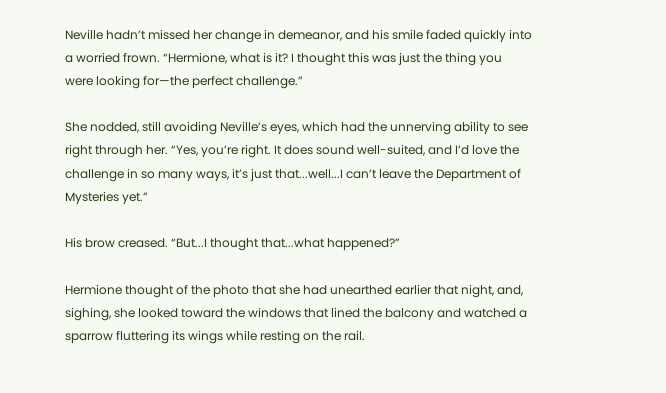Neville hadn’t missed her change in demeanor, and his smile faded quickly into a worried frown. “Hermione, what is it? I thought this was just the thing you were looking for—the perfect challenge.”

She nodded, still avoiding Neville’s eyes, which had the unnerving ability to see right through her. “Yes, you’re right. It does sound well-suited, and I’d love the challenge in so many ways, it’s just that...well...I can’t leave the Department of Mysteries yet.”

His brow creased. “But...I thought that...what happened?”

Hermione thought of the photo that she had unearthed earlier that night, and, sighing, she looked toward the windows that lined the balcony and watched a sparrow fluttering its wings while resting on the rail.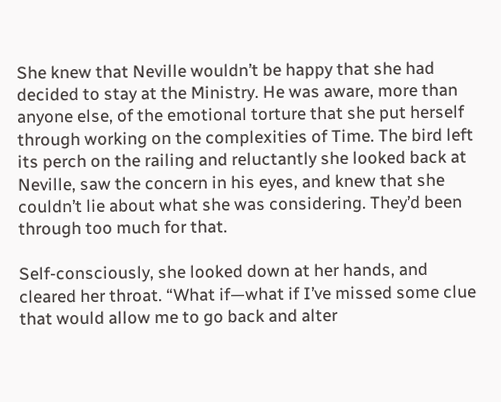She knew that Neville wouldn’t be happy that she had decided to stay at the Ministry. He was aware, more than anyone else, of the emotional torture that she put herself through working on the complexities of Time. The bird left its perch on the railing and reluctantly she looked back at Neville, saw the concern in his eyes, and knew that she couldn’t lie about what she was considering. They’d been through too much for that.

Self-consciously, she looked down at her hands, and cleared her throat. “What if—what if I’ve missed some clue that would allow me to go back and alter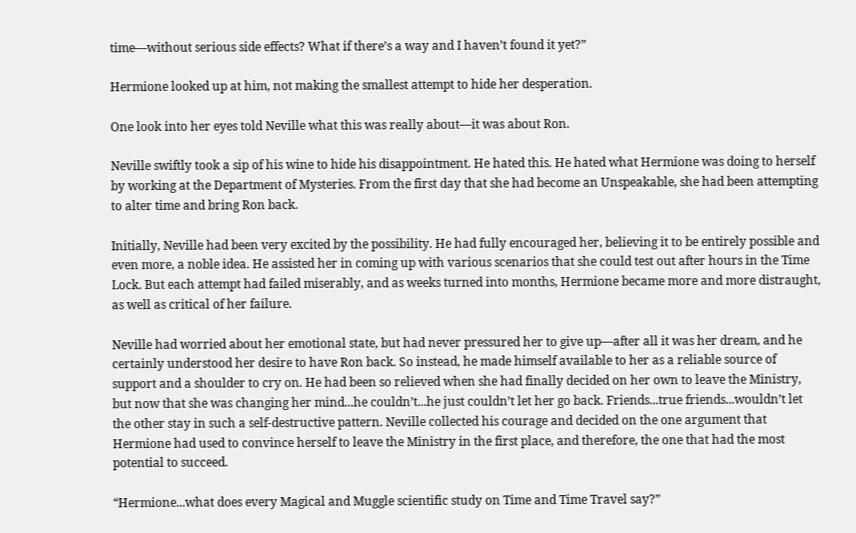time—without serious side effects? What if there’s a way and I haven’t found it yet?”

Hermione looked up at him, not making the smallest attempt to hide her desperation.

One look into her eyes told Neville what this was really about—it was about Ron.

Neville swiftly took a sip of his wine to hide his disappointment. He hated this. He hated what Hermione was doing to herself by working at the Department of Mysteries. From the first day that she had become an Unspeakable, she had been attempting to alter time and bring Ron back.

Initially, Neville had been very excited by the possibility. He had fully encouraged her, believing it to be entirely possible and even more, a noble idea. He assisted her in coming up with various scenarios that she could test out after hours in the Time Lock. But each attempt had failed miserably, and as weeks turned into months, Hermione became more and more distraught, as well as critical of her failure.

Neville had worried about her emotional state, but had never pressured her to give up—after all it was her dream, and he certainly understood her desire to have Ron back. So instead, he made himself available to her as a reliable source of support and a shoulder to cry on. He had been so relieved when she had finally decided on her own to leave the Ministry, but now that she was changing her mind...he couldn’t...he just couldn’t let her go back. Friends...true friends...wouldn’t let the other stay in such a self-destructive pattern. Neville collected his courage and decided on the one argument that Hermione had used to convince herself to leave the Ministry in the first place, and therefore, the one that had the most potential to succeed.

“Hermione...what does every Magical and Muggle scientific study on Time and Time Travel say?”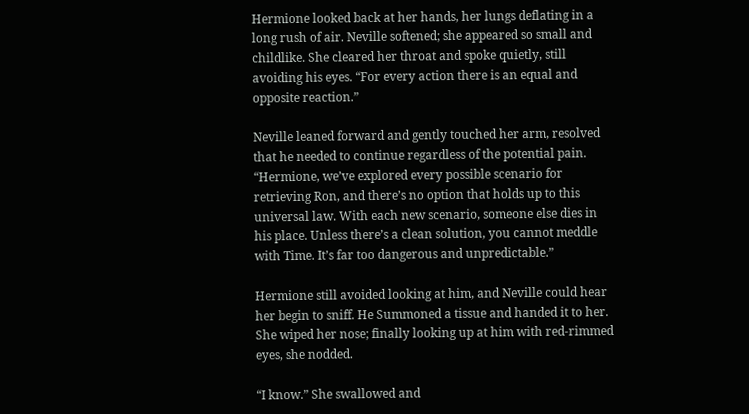Hermione looked back at her hands, her lungs deflating in a long rush of air. Neville softened; she appeared so small and childlike. She cleared her throat and spoke quietly, still avoiding his eyes. “For every action there is an equal and opposite reaction.”

Neville leaned forward and gently touched her arm, resolved that he needed to continue regardless of the potential pain. “Hermione, we’ve explored every possible scenario for retrieving Ron, and there’s no option that holds up to this universal law. With each new scenario, someone else dies in his place. Unless there’s a clean solution, you cannot meddle with Time. It’s far too dangerous and unpredictable.”

Hermione still avoided looking at him, and Neville could hear her begin to sniff. He Summoned a tissue and handed it to her. She wiped her nose; finally looking up at him with red-rimmed eyes, she nodded.

“I know.” She swallowed and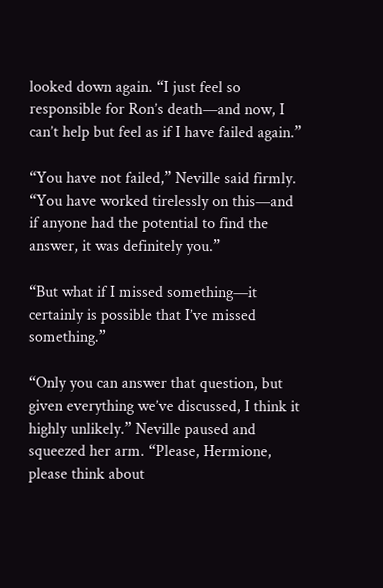looked down again. “I just feel so responsible for Ron’s death—and now, I can’t help but feel as if I have failed again.”

“You have not failed,” Neville said firmly. “You have worked tirelessly on this—and if anyone had the potential to find the answer, it was definitely you.”

“But what if I missed something—it certainly is possible that I’ve missed something.”

“Only you can answer that question, but given everything we’ve discussed, I think it highly unlikely.” Neville paused and squeezed her arm. “Please, Hermione, please think about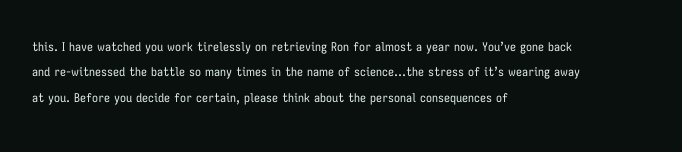this. I have watched you work tirelessly on retrieving Ron for almost a year now. You’ve gone back and re-witnessed the battle so many times in the name of science...the stress of it’s wearing away at you. Before you decide for certain, please think about the personal consequences of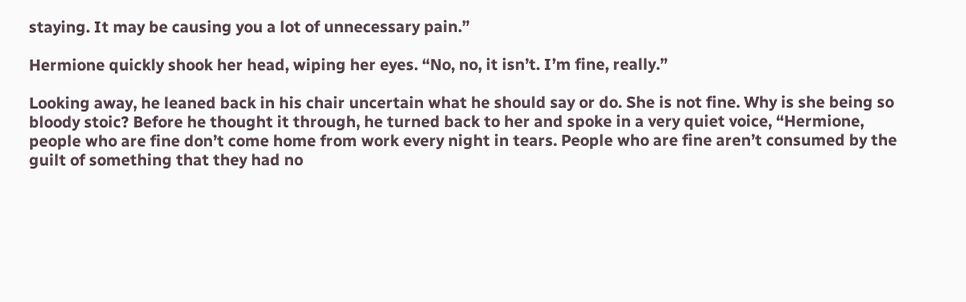staying. It may be causing you a lot of unnecessary pain.”

Hermione quickly shook her head, wiping her eyes. “No, no, it isn’t. I’m fine, really.”

Looking away, he leaned back in his chair uncertain what he should say or do. She is not fine. Why is she being so bloody stoic? Before he thought it through, he turned back to her and spoke in a very quiet voice, “Hermione, people who are fine don’t come home from work every night in tears. People who are fine aren’t consumed by the guilt of something that they had no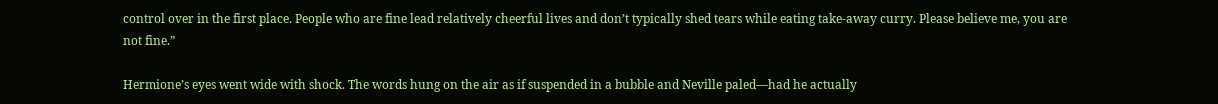control over in the first place. People who are fine lead relatively cheerful lives and don’t typically shed tears while eating take-away curry. Please believe me, you are not fine.”

Hermione’s eyes went wide with shock. The words hung on the air as if suspended in a bubble and Neville paled—had he actually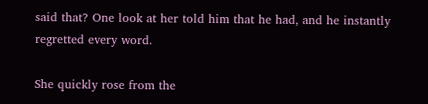said that? One look at her told him that he had, and he instantly regretted every word.

She quickly rose from the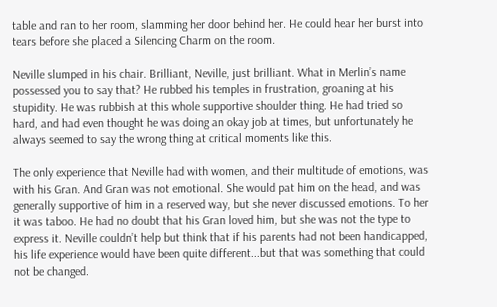table and ran to her room, slamming her door behind her. He could hear her burst into tears before she placed a Silencing Charm on the room.

Neville slumped in his chair. Brilliant, Neville, just brilliant. What in Merlin’s name possessed you to say that? He rubbed his temples in frustration, groaning at his stupidity. He was rubbish at this whole supportive shoulder thing. He had tried so hard, and had even thought he was doing an okay job at times, but unfortunately he always seemed to say the wrong thing at critical moments like this.

The only experience that Neville had with women, and their multitude of emotions, was with his Gran. And Gran was not emotional. She would pat him on the head, and was generally supportive of him in a reserved way, but she never discussed emotions. To her it was taboo. He had no doubt that his Gran loved him, but she was not the type to express it. Neville couldn’t help but think that if his parents had not been handicapped, his life experience would have been quite different...but that was something that could not be changed.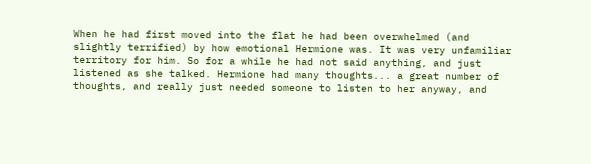When he had first moved into the flat he had been overwhelmed (and slightly terrified) by how emotional Hermione was. It was very unfamiliar territory for him. So for a while he had not said anything, and just listened as she talked. Hermione had many thoughts... a great number of thoughts, and really just needed someone to listen to her anyway, and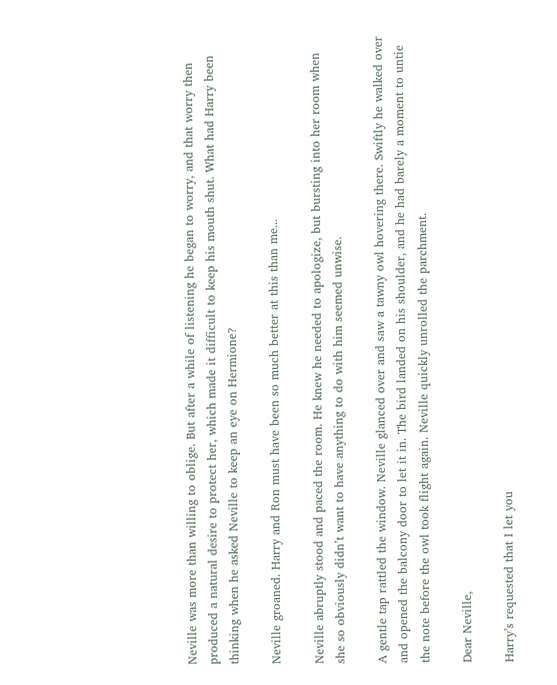Neville was more than willing to oblige. But after a while of listening he began to worry, and that worry then produced a natural desire to protect her, which made it difficult to keep his mouth shut. What had Harry been thinking when he asked Neville to keep an eye on Hermione?

Neville groaned. Harry and Ron must have been so much better at this than me...

Neville abruptly stood and paced the room. He knew he needed to apologize, but bursting into her room when she so obviously didn’t want to have anything to do with him seemed unwise.

A gentle tap rattled the window. Neville glanced over and saw a tawny owl hovering there. Swiftly he walked over and opened the balcony door to let it in. The bird landed on his shoulder, and he had barely a moment to untie the note before the owl took flight again. Neville quickly unrolled the parchment.

Dear Neville,

Harry’s requested that I let you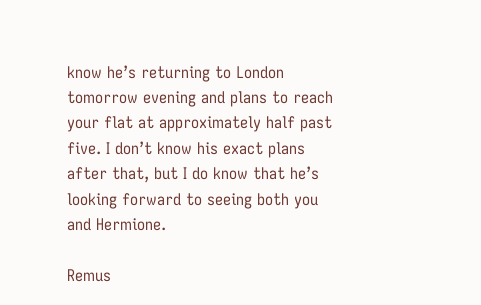know he’s returning to London tomorrow evening and plans to reach your flat at approximately half past five. I don’t know his exact plans after that, but I do know that he’s looking forward to seeing both you and Hermione.

Remus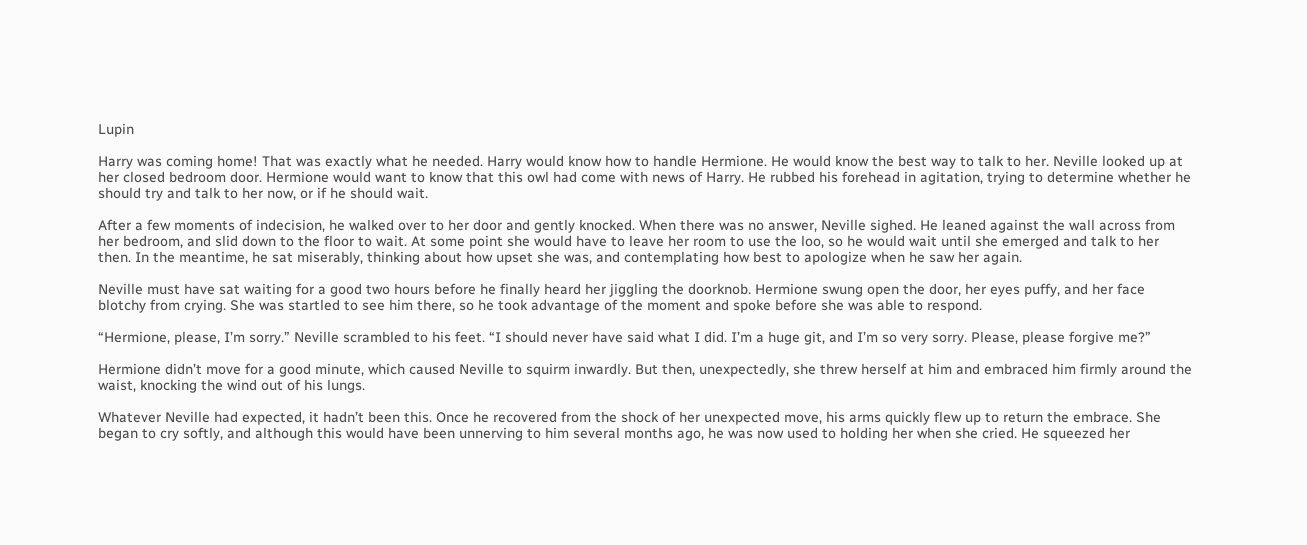Lupin

Harry was coming home! That was exactly what he needed. Harry would know how to handle Hermione. He would know the best way to talk to her. Neville looked up at her closed bedroom door. Hermione would want to know that this owl had come with news of Harry. He rubbed his forehead in agitation, trying to determine whether he should try and talk to her now, or if he should wait.

After a few moments of indecision, he walked over to her door and gently knocked. When there was no answer, Neville sighed. He leaned against the wall across from her bedroom, and slid down to the floor to wait. At some point she would have to leave her room to use the loo, so he would wait until she emerged and talk to her then. In the meantime, he sat miserably, thinking about how upset she was, and contemplating how best to apologize when he saw her again.

Neville must have sat waiting for a good two hours before he finally heard her jiggling the doorknob. Hermione swung open the door, her eyes puffy, and her face blotchy from crying. She was startled to see him there, so he took advantage of the moment and spoke before she was able to respond.

“Hermione, please, I’m sorry.” Neville scrambled to his feet. “I should never have said what I did. I’m a huge git, and I’m so very sorry. Please, please forgive me?”

Hermione didn’t move for a good minute, which caused Neville to squirm inwardly. But then, unexpectedly, she threw herself at him and embraced him firmly around the waist, knocking the wind out of his lungs.

Whatever Neville had expected, it hadn’t been this. Once he recovered from the shock of her unexpected move, his arms quickly flew up to return the embrace. She began to cry softly, and although this would have been unnerving to him several months ago, he was now used to holding her when she cried. He squeezed her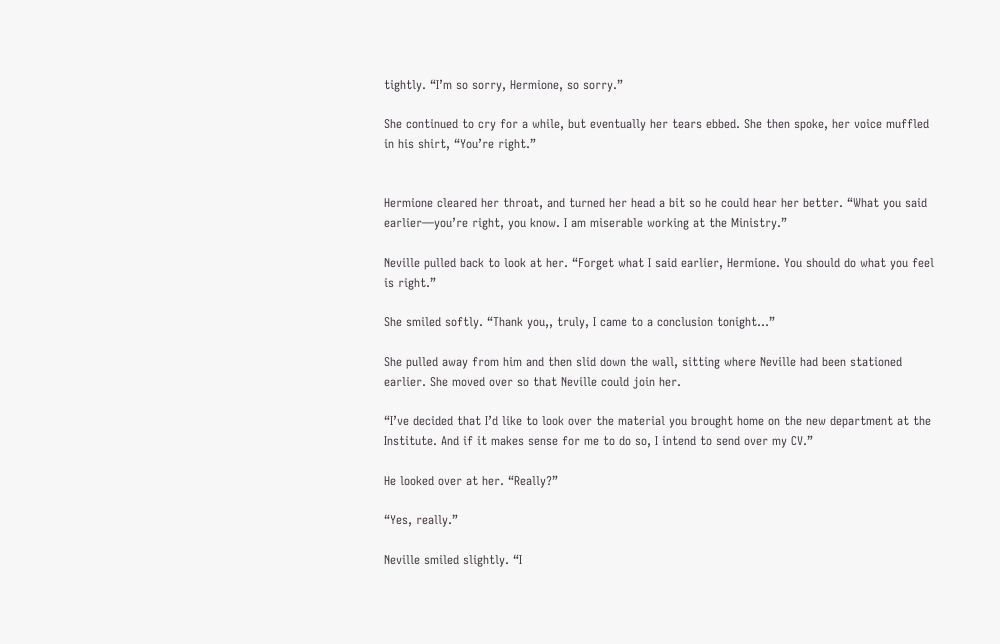tightly. “I’m so sorry, Hermione, so sorry.”

She continued to cry for a while, but eventually her tears ebbed. She then spoke, her voice muffled in his shirt, “You’re right.”


Hermione cleared her throat, and turned her head a bit so he could hear her better. “What you said earlier—you’re right, you know. I am miserable working at the Ministry.”

Neville pulled back to look at her. “Forget what I said earlier, Hermione. You should do what you feel is right.”

She smiled softly. “Thank you,, truly, I came to a conclusion tonight...”

She pulled away from him and then slid down the wall, sitting where Neville had been stationed earlier. She moved over so that Neville could join her.

“I’ve decided that I’d like to look over the material you brought home on the new department at the Institute. And if it makes sense for me to do so, I intend to send over my CV.”

He looked over at her. “Really?”

“Yes, really.”

Neville smiled slightly. “I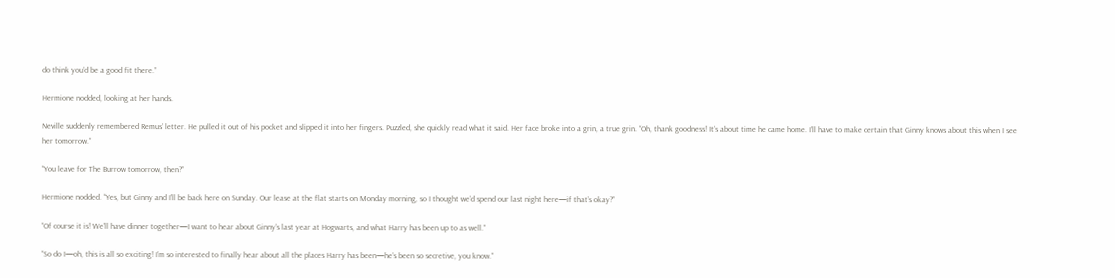do think you’d be a good fit there.”

Hermione nodded, looking at her hands.

Neville suddenly remembered Remus’ letter. He pulled it out of his pocket and slipped it into her fingers. Puzzled, she quickly read what it said. Her face broke into a grin, a true grin. “Oh, thank goodness! It’s about time he came home. I’ll have to make certain that Ginny knows about this when I see her tomorrow.”

“You leave for The Burrow tomorrow, then?”

Hermione nodded. “Yes, but Ginny and I’ll be back here on Sunday. Our lease at the flat starts on Monday morning, so I thought we’d spend our last night here—if that’s okay?”

“Of course it is! We’ll have dinner together—I want to hear about Ginny’s last year at Hogwarts, and what Harry has been up to as well.”

“So do I—oh, this is all so exciting! I’m so interested to finally hear about all the places Harry has been—he’s been so secretive, you know.”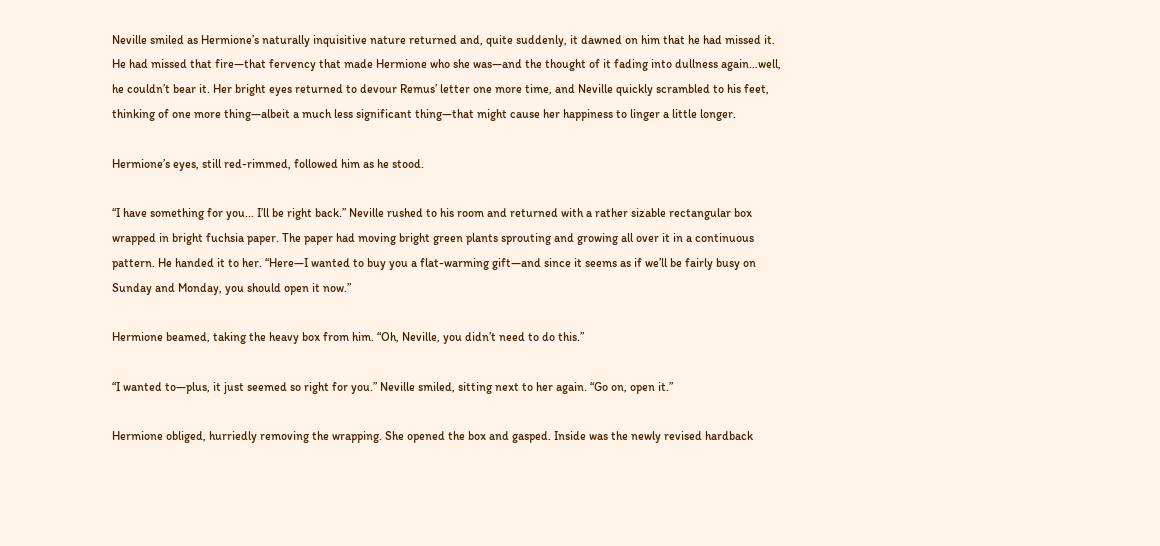Neville smiled as Hermione’s naturally inquisitive nature returned and, quite suddenly, it dawned on him that he had missed it. He had missed that fire—that fervency that made Hermione who she was—and the thought of it fading into dullness again…well, he couldn’t bear it. Her bright eyes returned to devour Remus’ letter one more time, and Neville quickly scrambled to his feet, thinking of one more thing—albeit a much less significant thing—that might cause her happiness to linger a little longer.

Hermione’s eyes, still red-rimmed, followed him as he stood.

“I have something for you... I’ll be right back.” Neville rushed to his room and returned with a rather sizable rectangular box wrapped in bright fuchsia paper. The paper had moving bright green plants sprouting and growing all over it in a continuous pattern. He handed it to her. “Here—I wanted to buy you a flat-warming gift—and since it seems as if we’ll be fairly busy on Sunday and Monday, you should open it now.”

Hermione beamed, taking the heavy box from him. “Oh, Neville, you didn’t need to do this.”

“I wanted to—plus, it just seemed so right for you.” Neville smiled, sitting next to her again. “Go on, open it.”

Hermione obliged, hurriedly removing the wrapping. She opened the box and gasped. Inside was the newly revised hardback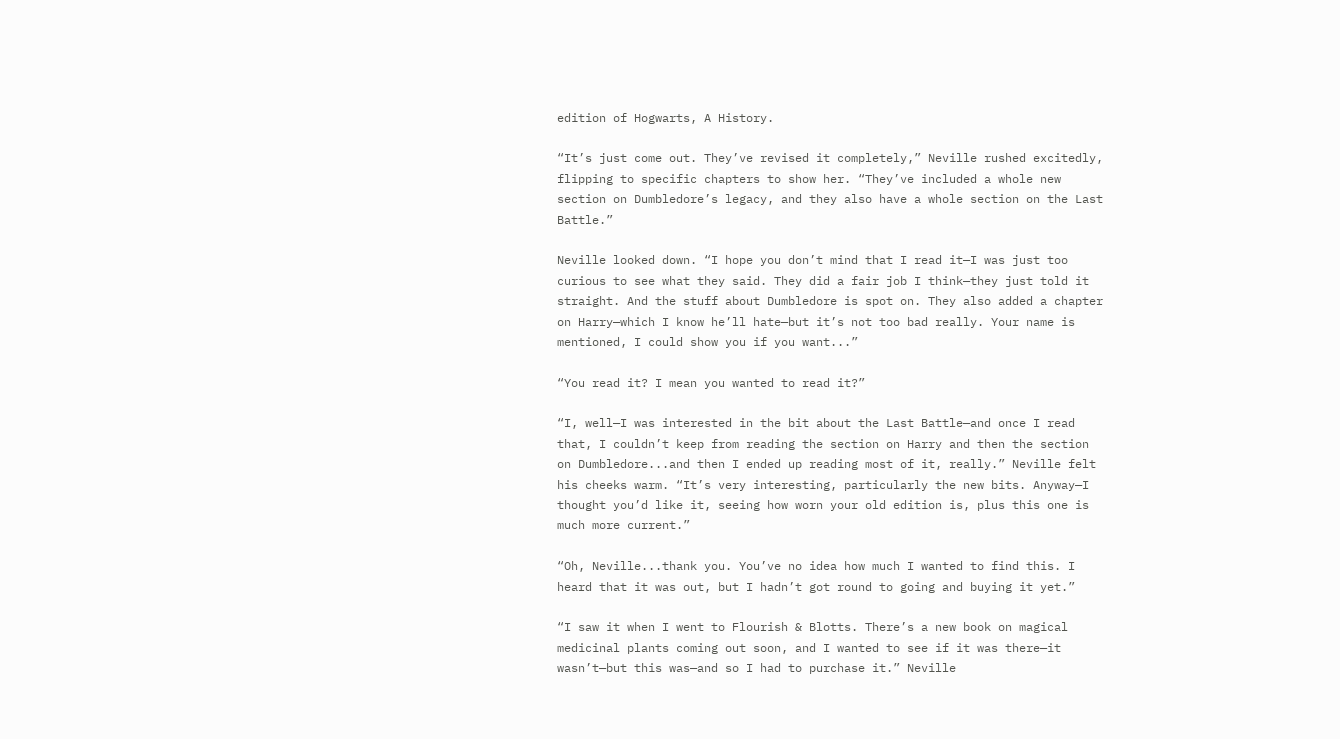edition of Hogwarts, A History.

“It’s just come out. They’ve revised it completely,” Neville rushed excitedly, flipping to specific chapters to show her. “They’ve included a whole new section on Dumbledore’s legacy, and they also have a whole section on the Last Battle.”

Neville looked down. “I hope you don’t mind that I read it—I was just too curious to see what they said. They did a fair job I think—they just told it straight. And the stuff about Dumbledore is spot on. They also added a chapter on Harry—which I know he’ll hate—but it’s not too bad really. Your name is mentioned, I could show you if you want...”

“You read it? I mean you wanted to read it?”

“I, well—I was interested in the bit about the Last Battle—and once I read that, I couldn’t keep from reading the section on Harry and then the section on Dumbledore...and then I ended up reading most of it, really.” Neville felt his cheeks warm. “It’s very interesting, particularly the new bits. Anyway—I thought you’d like it, seeing how worn your old edition is, plus this one is much more current.”

“Oh, Neville...thank you. You’ve no idea how much I wanted to find this. I heard that it was out, but I hadn’t got round to going and buying it yet.”

“I saw it when I went to Flourish & Blotts. There’s a new book on magical medicinal plants coming out soon, and I wanted to see if it was there—it wasn’t—but this was—and so I had to purchase it.” Neville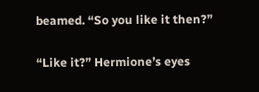beamed. “So you like it then?”

“Like it?” Hermione’s eyes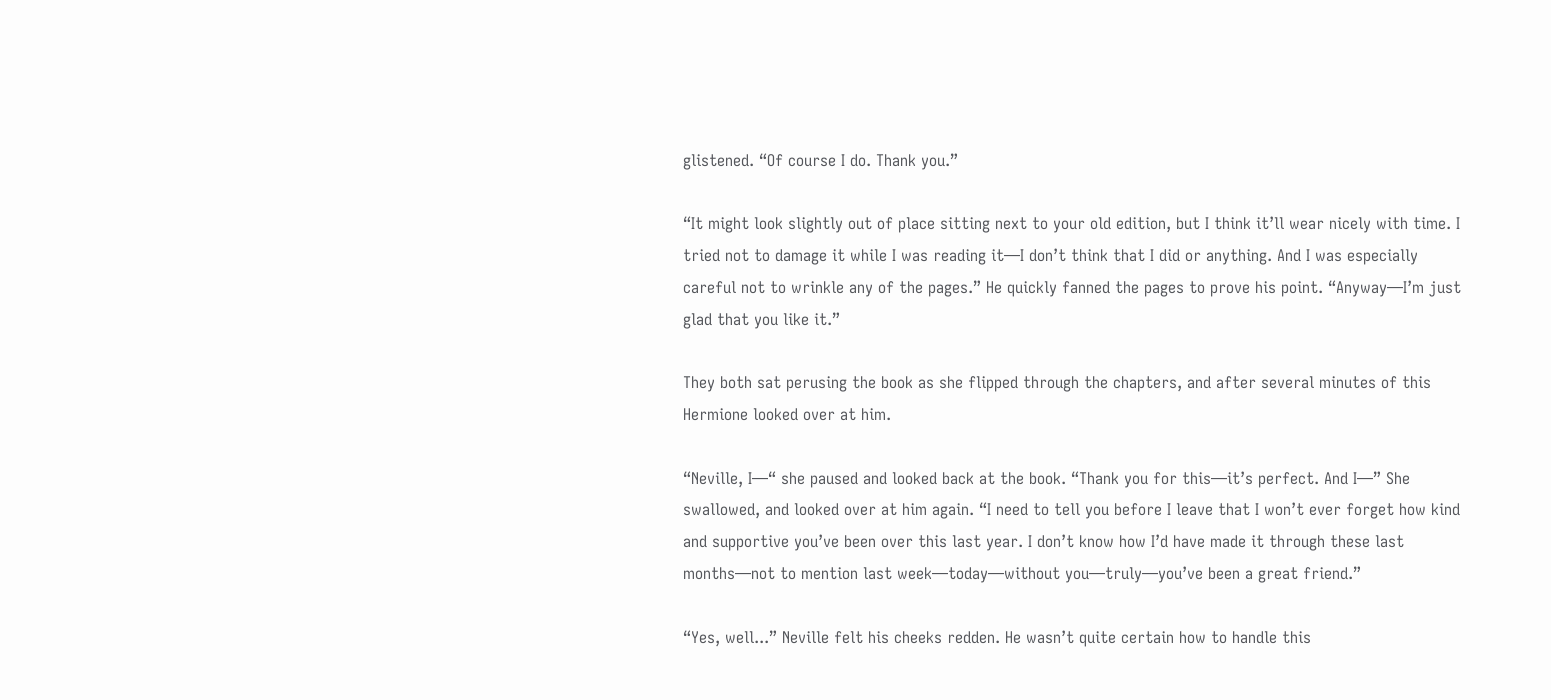glistened. “Of course I do. Thank you.”

“It might look slightly out of place sitting next to your old edition, but I think it’ll wear nicely with time. I tried not to damage it while I was reading it—I don’t think that I did or anything. And I was especially careful not to wrinkle any of the pages.” He quickly fanned the pages to prove his point. “Anyway—I’m just glad that you like it.”

They both sat perusing the book as she flipped through the chapters, and after several minutes of this Hermione looked over at him.

“Neville, I—“ she paused and looked back at the book. “Thank you for this—it’s perfect. And I—” She swallowed, and looked over at him again. “I need to tell you before I leave that I won’t ever forget how kind and supportive you’ve been over this last year. I don’t know how I’d have made it through these last months—not to mention last week—today—without you—truly—you’ve been a great friend.”

“Yes, well...” Neville felt his cheeks redden. He wasn’t quite certain how to handle this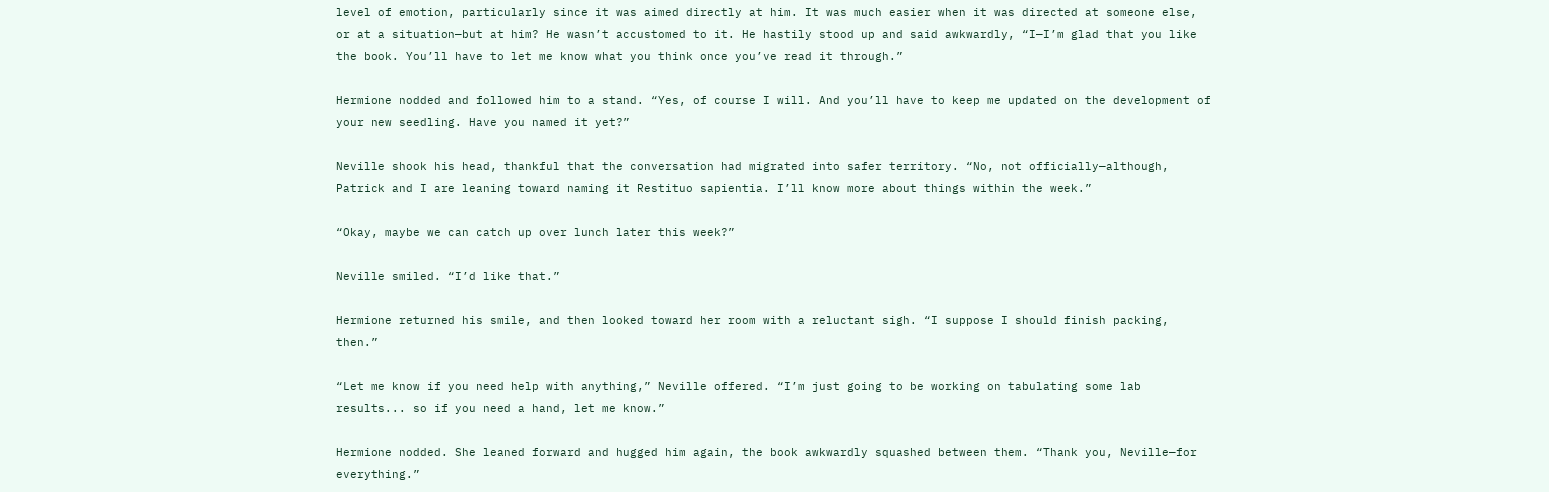level of emotion, particularly since it was aimed directly at him. It was much easier when it was directed at someone else, or at a situation—but at him? He wasn’t accustomed to it. He hastily stood up and said awkwardly, “I—I’m glad that you like the book. You’ll have to let me know what you think once you’ve read it through.”

Hermione nodded and followed him to a stand. “Yes, of course I will. And you’ll have to keep me updated on the development of your new seedling. Have you named it yet?”

Neville shook his head, thankful that the conversation had migrated into safer territory. “No, not officially—although, Patrick and I are leaning toward naming it Restituo sapientia. I’ll know more about things within the week.”

“Okay, maybe we can catch up over lunch later this week?”

Neville smiled. “I’d like that.”

Hermione returned his smile, and then looked toward her room with a reluctant sigh. “I suppose I should finish packing, then.”

“Let me know if you need help with anything,” Neville offered. “I’m just going to be working on tabulating some lab results... so if you need a hand, let me know.”

Hermione nodded. She leaned forward and hugged him again, the book awkwardly squashed between them. “Thank you, Neville—for everything.”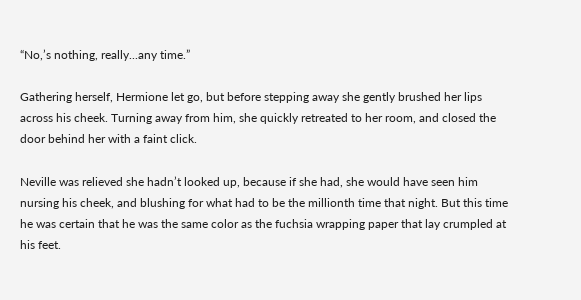“No,’s nothing, really...any time.”

Gathering herself, Hermione let go, but before stepping away she gently brushed her lips across his cheek. Turning away from him, she quickly retreated to her room, and closed the door behind her with a faint click.

Neville was relieved she hadn’t looked up, because if she had, she would have seen him nursing his cheek, and blushing for what had to be the millionth time that night. But this time he was certain that he was the same color as the fuchsia wrapping paper that lay crumpled at his feet.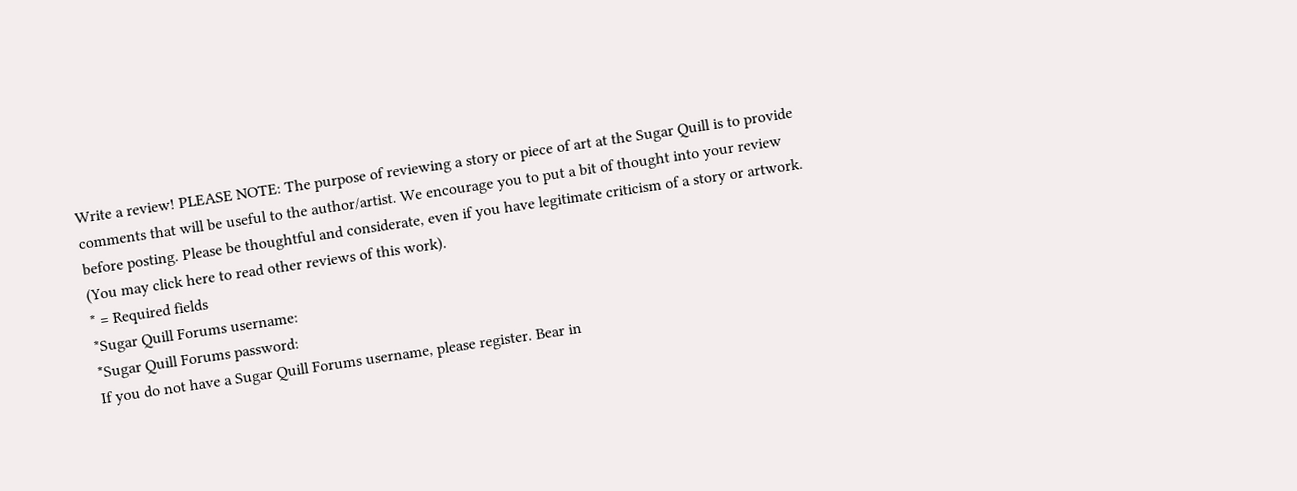Write a review! PLEASE NOTE: The purpose of reviewing a story or piece of art at the Sugar Quill is to provide comments that will be useful to the author/artist. We encourage you to put a bit of thought into your review before posting. Please be thoughtful and considerate, even if you have legitimate criticism of a story or artwork. (You may click here to read other reviews of this work).
* = Required fields
*Sugar Quill Forums username:
*Sugar Quill Forums password:
If you do not have a Sugar Quill Forums username, please register. Bear in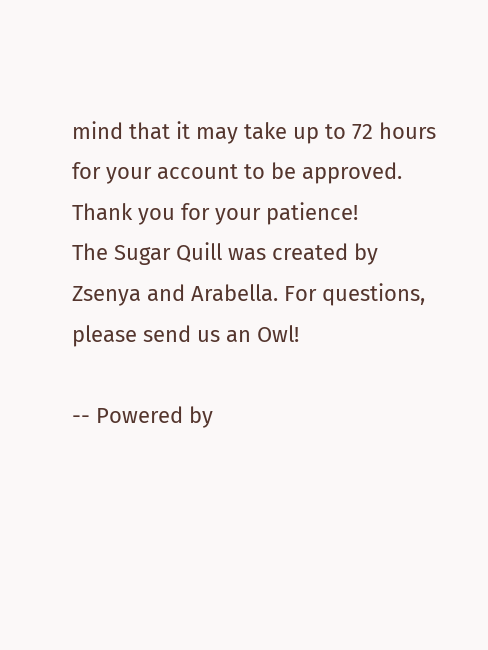mind that it may take up to 72 hours for your account to be approved. Thank you for your patience!
The Sugar Quill was created by Zsenya and Arabella. For questions, please send us an Owl!

-- Powered by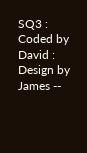SQ3 : Coded by David : Design by James --